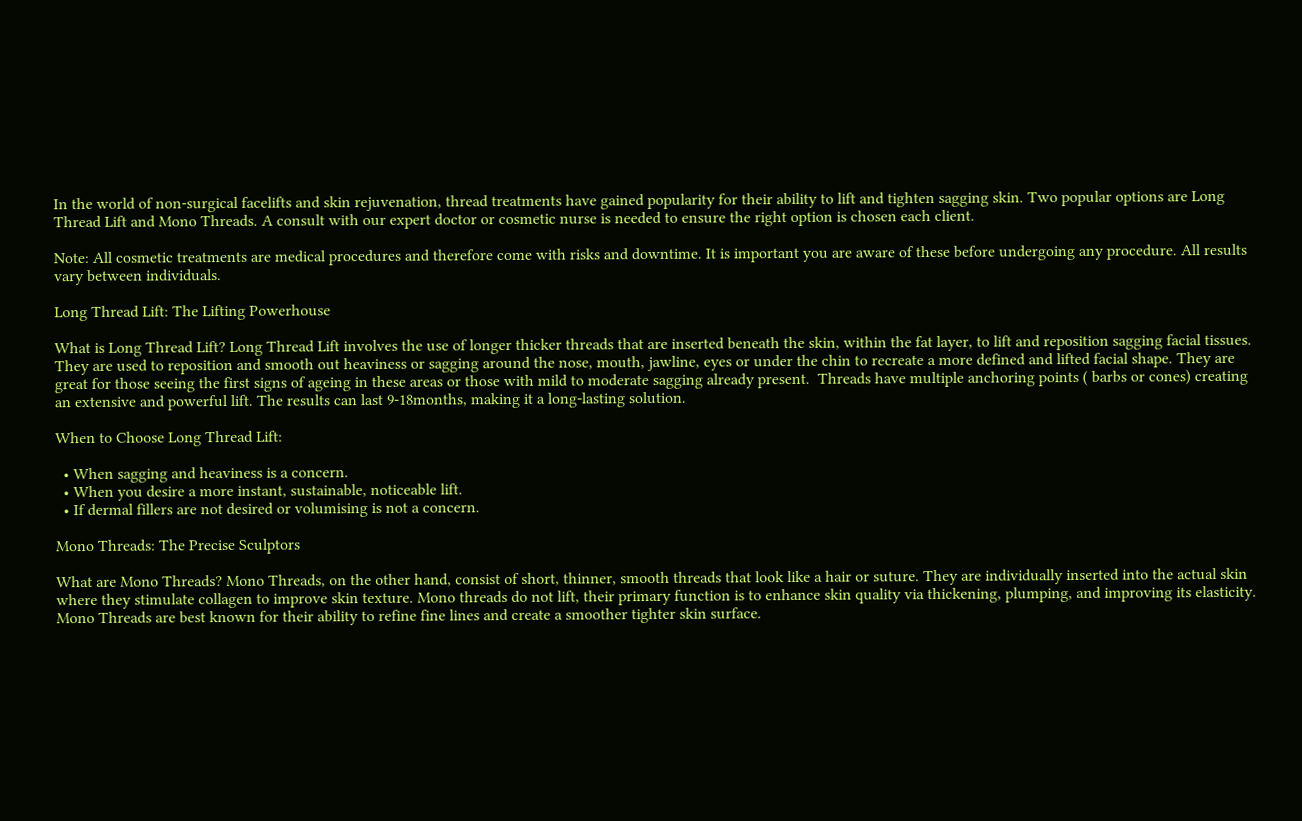In the world of non-surgical facelifts and skin rejuvenation, thread treatments have gained popularity for their ability to lift and tighten sagging skin. Two popular options are Long Thread Lift and Mono Threads. A consult with our expert doctor or cosmetic nurse is needed to ensure the right option is chosen each client.

Note: All cosmetic treatments are medical procedures and therefore come with risks and downtime. It is important you are aware of these before undergoing any procedure. All results vary between individuals.

Long Thread Lift: The Lifting Powerhouse

What is Long Thread Lift? Long Thread Lift involves the use of longer thicker threads that are inserted beneath the skin, within the fat layer, to lift and reposition sagging facial tissues. They are used to reposition and smooth out heaviness or sagging around the nose, mouth, jawline, eyes or under the chin to recreate a more defined and lifted facial shape. They are great for those seeing the first signs of ageing in these areas or those with mild to moderate sagging already present.  Threads have multiple anchoring points ( barbs or cones) creating an extensive and powerful lift. The results can last 9-18months, making it a long-lasting solution.

When to Choose Long Thread Lift:

  • When sagging and heaviness is a concern.
  • When you desire a more instant, sustainable, noticeable lift.
  • If dermal fillers are not desired or volumising is not a concern.

Mono Threads: The Precise Sculptors

What are Mono Threads? Mono Threads, on the other hand, consist of short, thinner, smooth threads that look like a hair or suture. They are individually inserted into the actual skin where they stimulate collagen to improve skin texture. Mono threads do not lift, their primary function is to enhance skin quality via thickening, plumping, and improving its elasticity. Mono Threads are best known for their ability to refine fine lines and create a smoother tighter skin surface.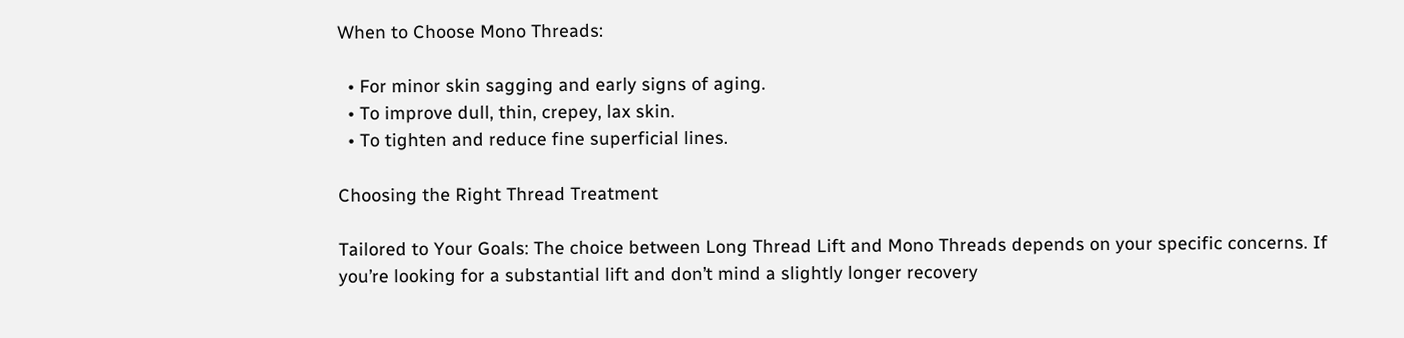When to Choose Mono Threads:

  • For minor skin sagging and early signs of aging.
  • To improve dull, thin, crepey, lax skin.
  • To tighten and reduce fine superficial lines.

Choosing the Right Thread Treatment

Tailored to Your Goals: The choice between Long Thread Lift and Mono Threads depends on your specific concerns. If you’re looking for a substantial lift and don’t mind a slightly longer recovery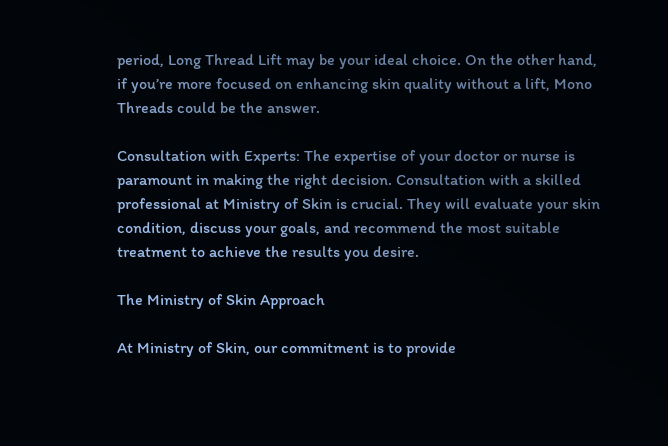period, Long Thread Lift may be your ideal choice. On the other hand, if you’re more focused on enhancing skin quality without a lift, Mono Threads could be the answer.

Consultation with Experts: The expertise of your doctor or nurse is paramount in making the right decision. Consultation with a skilled professional at Ministry of Skin is crucial. They will evaluate your skin condition, discuss your goals, and recommend the most suitable treatment to achieve the results you desire.

The Ministry of Skin Approach

At Ministry of Skin, our commitment is to provide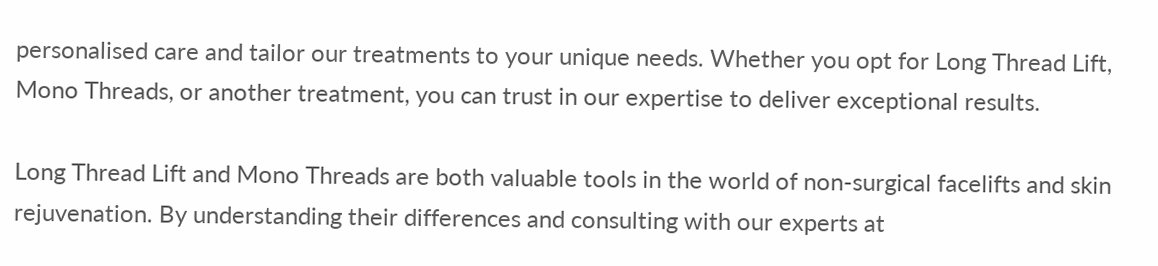personalised care and tailor our treatments to your unique needs. Whether you opt for Long Thread Lift, Mono Threads, or another treatment, you can trust in our expertise to deliver exceptional results.

Long Thread Lift and Mono Threads are both valuable tools in the world of non-surgical facelifts and skin rejuvenation. By understanding their differences and consulting with our experts at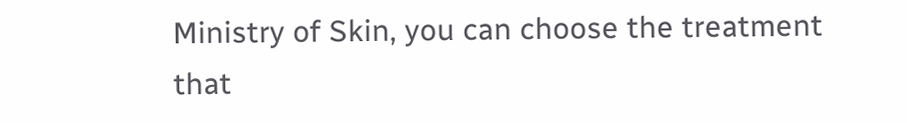Ministry of Skin, you can choose the treatment that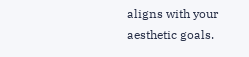aligns with your aesthetic goals.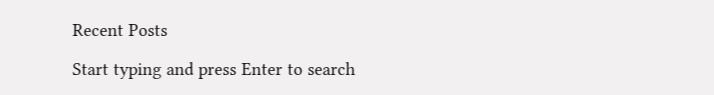Recent Posts

Start typing and press Enter to search